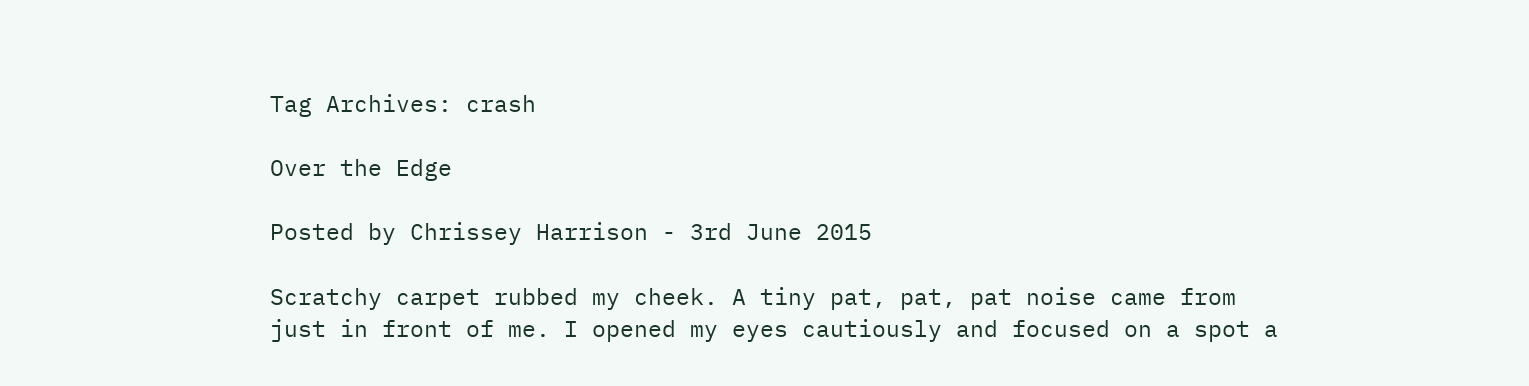Tag Archives: crash

Over the Edge

Posted by Chrissey Harrison - 3rd June 2015

Scratchy carpet rubbed my cheek. A tiny pat, pat, pat noise came from just in front of me. I opened my eyes cautiously and focused on a spot a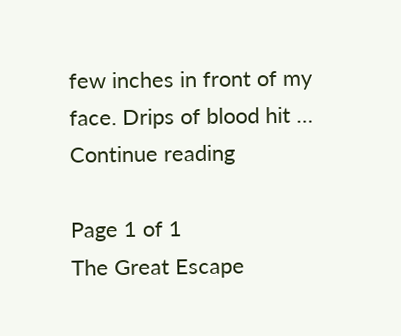few inches in front of my face. Drips of blood hit … Continue reading

Page 1 of 1
The Great Escape